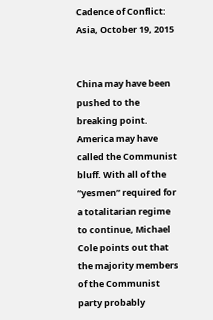Cadence of Conflict: Asia, October 19, 2015


China may have been pushed to the breaking point. America may have called the Communist bluff. With all of the “yesmen” required for a totalitarian regime to continue, Michael Cole points out that the majority members of the Communist party probably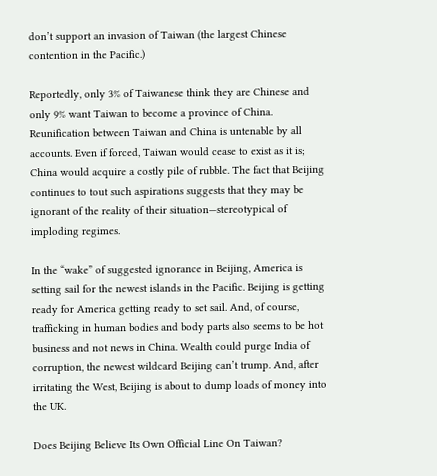don’t support an invasion of Taiwan (the largest Chinese contention in the Pacific.)

Reportedly, only 3% of Taiwanese think they are Chinese and only 9% want Taiwan to become a province of China. Reunification between Taiwan and China is untenable by all accounts. Even if forced, Taiwan would cease to exist as it is; China would acquire a costly pile of rubble. The fact that Beijing continues to tout such aspirations suggests that they may be ignorant of the reality of their situation—stereotypical of imploding regimes.

In the “wake” of suggested ignorance in Beijing, America is setting sail for the newest islands in the Pacific. Beijing is getting ready for America getting ready to set sail. And, of course, trafficking in human bodies and body parts also seems to be hot business and not news in China. Wealth could purge India of corruption, the newest wildcard Beijing can’t trump. And, after irritating the West, Beijing is about to dump loads of money into the UK.

Does Beijing Believe Its Own Official Line On Taiwan?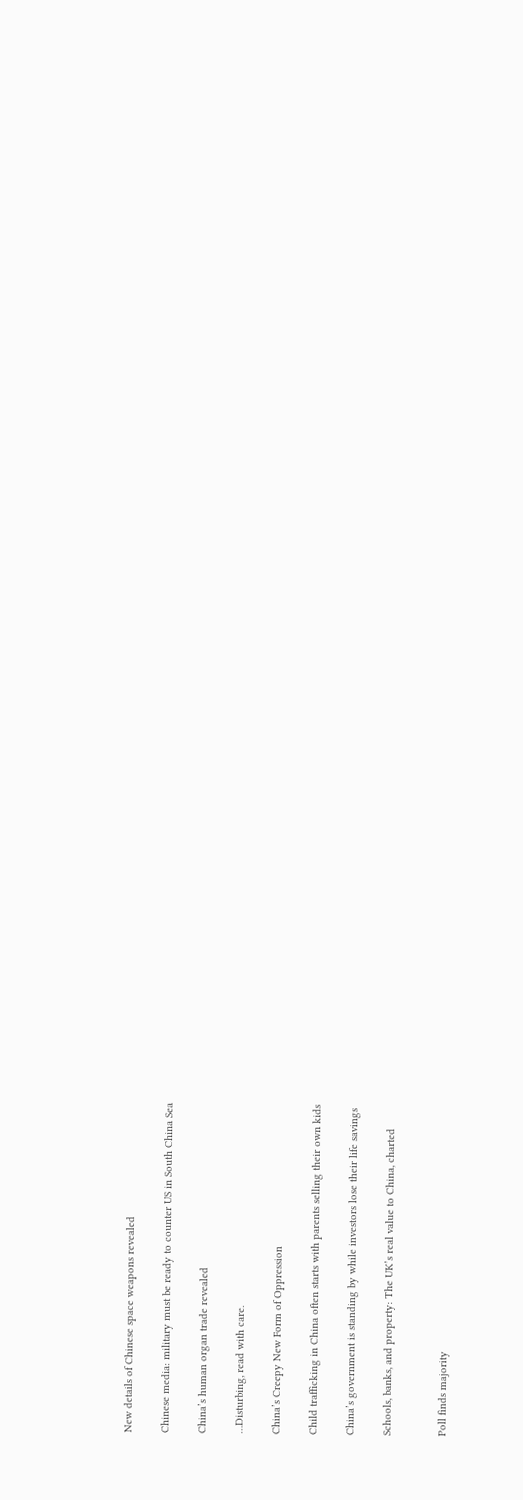New details of Chinese space weapons revealed

Chinese media: military must be ready to counter US in South China Sea

China’s human organ trade revealed

…Disturbing, read with care.

China’s Creepy New Form of Oppression

Child trafficking in China often starts with parents selling their own kids

China’s government is standing by while investors lose their life savings

Schools, banks, and property: The UK’s real value to China, charted


Poll finds majority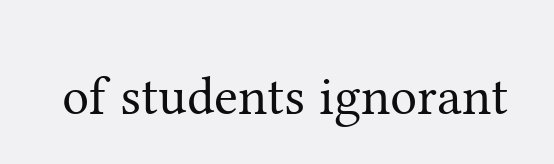of students ignorant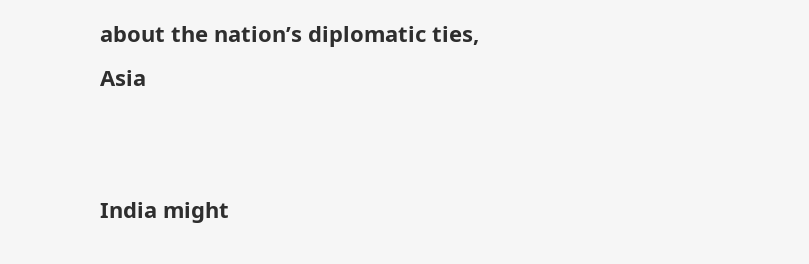about the nation’s diplomatic ties, Asia


India might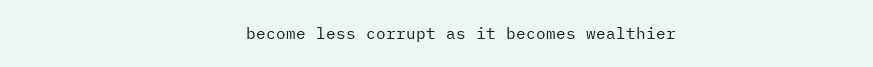become less corrupt as it becomes wealthier